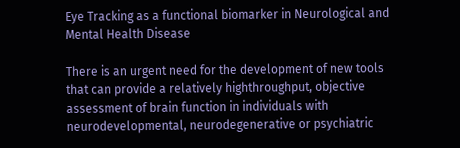Eye Tracking as a functional biomarker in Neurological and Mental Health Disease

There is an urgent need for the development of new tools that can provide a relatively highthroughput, objective assessment of brain function in individuals with neurodevelopmental, neurodegenerative or psychiatric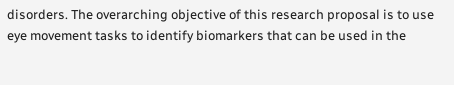disorders. The overarching objective of this research proposal is to use eye movement tasks to identify biomarkers that can be used in the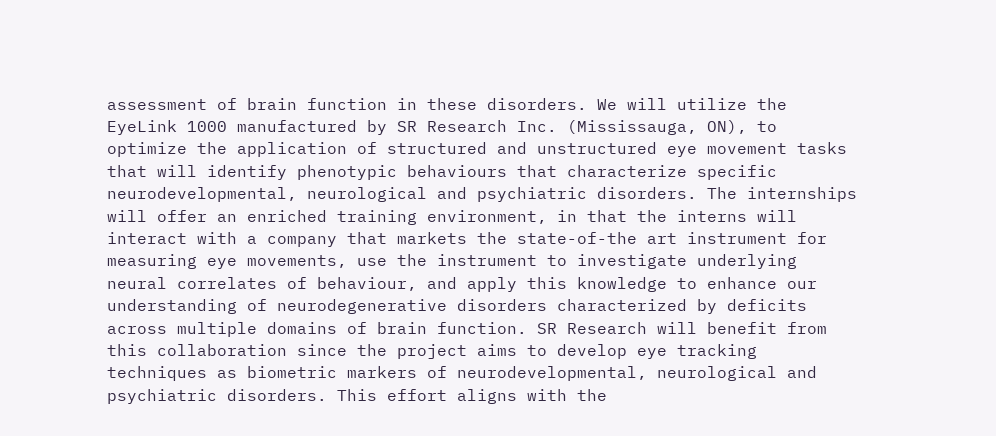assessment of brain function in these disorders. We will utilize the EyeLink 1000 manufactured by SR Research Inc. (Mississauga, ON), to optimize the application of structured and unstructured eye movement tasks that will identify phenotypic behaviours that characterize specific neurodevelopmental, neurological and psychiatric disorders. The internships will offer an enriched training environment, in that the interns will interact with a company that markets the state-of-the art instrument for measuring eye movements, use the instrument to investigate underlying neural correlates of behaviour, and apply this knowledge to enhance our understanding of neurodegenerative disorders characterized by deficits across multiple domains of brain function. SR Research will benefit from this collaboration since the project aims to develop eye tracking techniques as biometric markers of neurodevelopmental, neurological and psychiatric disorders. This effort aligns with the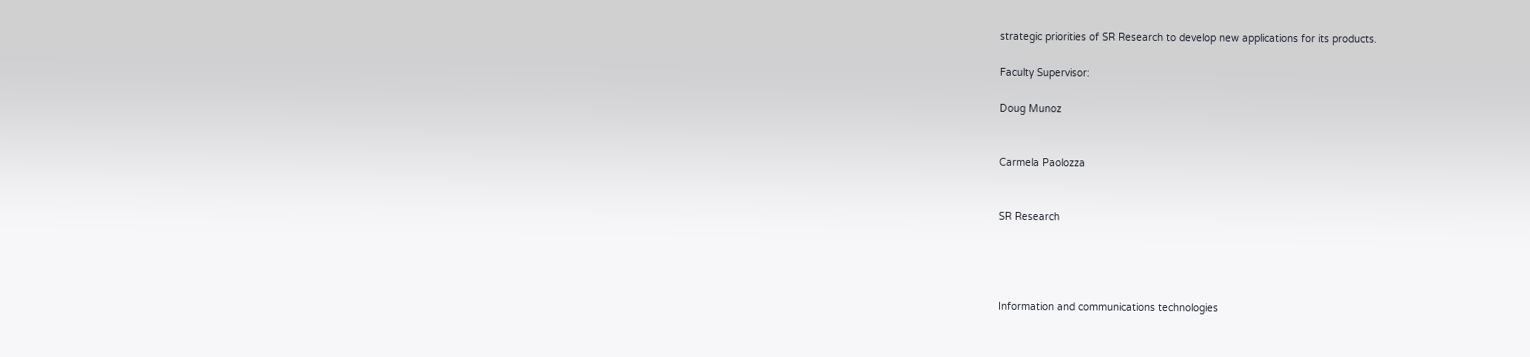strategic priorities of SR Research to develop new applications for its products.

Faculty Supervisor:

Doug Munoz


Carmela Paolozza


SR Research




Information and communications technologies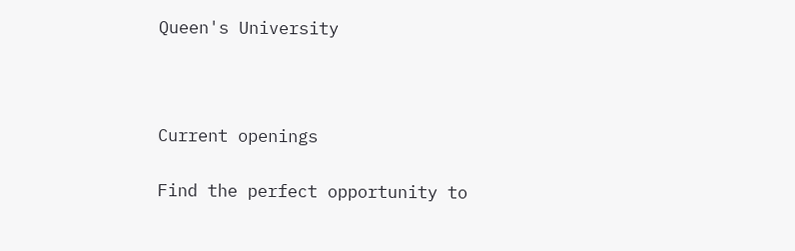Queen's University



Current openings

Find the perfect opportunity to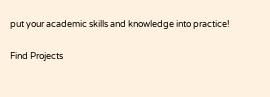put your academic skills and knowledge into practice!

Find Projects